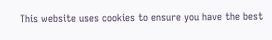This website uses cookies to ensure you have the best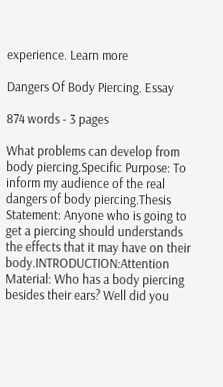experience. Learn more

Dangers Of Body Piercing. Essay

874 words - 3 pages

What problems can develop from body piercing.Specific Purpose: To inform my audience of the real dangers of body piercing.Thesis Statement: Anyone who is going to get a piercing should understands the effects that it may have on their body.INTRODUCTION:Attention Material: Who has a body piercing besides their ears? Well did you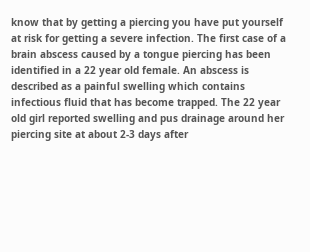know that by getting a piercing you have put yourself at risk for getting a severe infection. The first case of a brain abscess caused by a tongue piercing has been identified in a 22 year old female. An abscess is described as a painful swelling which contains infectious fluid that has become trapped. The 22 year old girl reported swelling and pus drainage around her piercing site at about 2-3 days after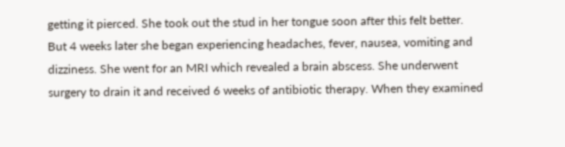getting it pierced. She took out the stud in her tongue soon after this felt better. But 4 weeks later she began experiencing headaches, fever, nausea, vomiting and dizziness. She went for an MRI which revealed a brain abscess. She underwent surgery to drain it and received 6 weeks of antibiotic therapy. When they examined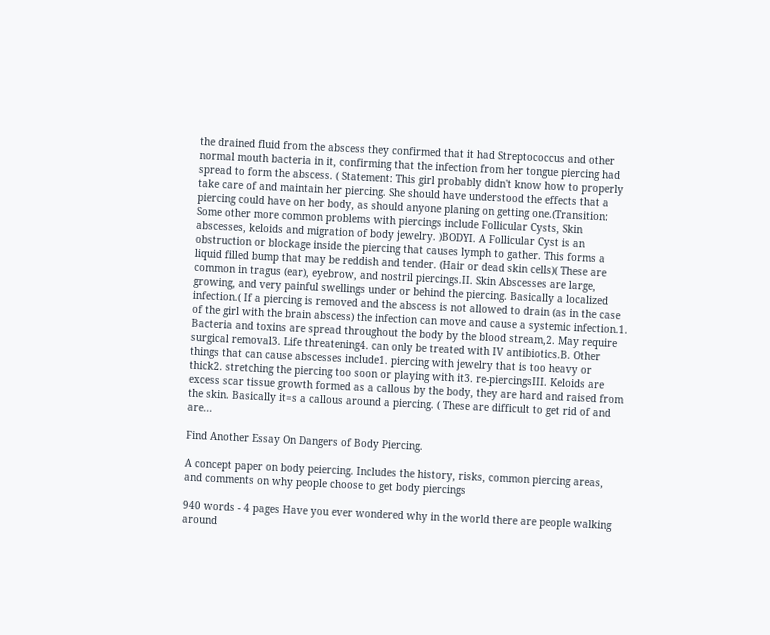the drained fluid from the abscess they confirmed that it had Streptococcus and other normal mouth bacteria in it, confirming that the infection from her tongue piercing had spread to form the abscess. ( Statement: This girl probably didn't know how to properly take care of and maintain her piercing. She should have understood the effects that a piercing could have on her body, as should anyone planing on getting one.(Transition: Some other more common problems with piercings include Follicular Cysts, Skin abscesses, keloids and migration of body jewelry. )BODYI. A Follicular Cyst is an obstruction or blockage inside the piercing that causes lymph to gather. This forms a liquid filled bump that may be reddish and tender. (Hair or dead skin cells)( These are common in tragus (ear), eyebrow, and nostril piercings.II. Skin Abscesses are large, growing, and very painful swellings under or behind the piercing. Basically a localized infection.( If a piercing is removed and the abscess is not allowed to drain (as in the case of the girl with the brain abscess) the infection can move and cause a systemic infection.1. Bacteria and toxins are spread throughout the body by the blood stream,2. May require surgical removal3. Life threatening4. can only be treated with IV antibiotics.B. Other things that can cause abscesses include1. piercing with jewelry that is too heavy or thick2. stretching the piercing too soon or playing with it3. re-piercingsIII. Keloids are excess scar tissue growth formed as a callous by the body, they are hard and raised from the skin. Basically it=s a callous around a piercing. ( These are difficult to get rid of and are...

Find Another Essay On Dangers of Body Piercing.

A concept paper on body peiercing. Includes the history, risks, common piercing areas, and comments on why people choose to get body piercings

940 words - 4 pages Have you ever wondered why in the world there are people walking around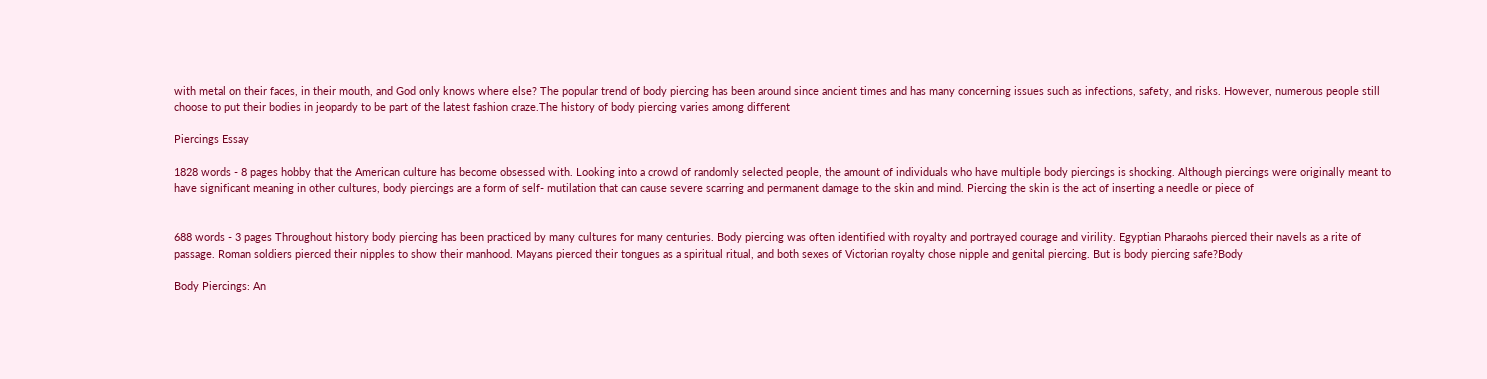with metal on their faces, in their mouth, and God only knows where else? The popular trend of body piercing has been around since ancient times and has many concerning issues such as infections, safety, and risks. However, numerous people still choose to put their bodies in jeopardy to be part of the latest fashion craze.The history of body piercing varies among different

Piercings Essay

1828 words - 8 pages hobby that the American culture has become obsessed with. Looking into a crowd of randomly selected people, the amount of individuals who have multiple body piercings is shocking. Although piercings were originally meant to have significant meaning in other cultures, body piercings are a form of self- mutilation that can cause severe scarring and permanent damage to the skin and mind. Piercing the skin is the act of inserting a needle or piece of


688 words - 3 pages Throughout history body piercing has been practiced by many cultures for many centuries. Body piercing was often identified with royalty and portrayed courage and virility. Egyptian Pharaohs pierced their navels as a rite of passage. Roman soldiers pierced their nipples to show their manhood. Mayans pierced their tongues as a spiritual ritual, and both sexes of Victorian royalty chose nipple and genital piercing. But is body piercing safe?Body

Body Piercings: An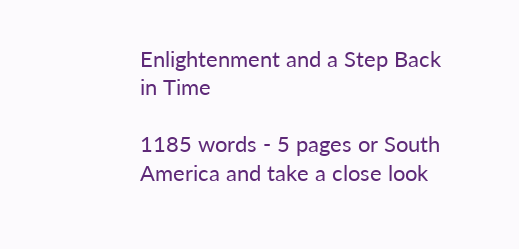Enlightenment and a Step Back in Time

1185 words - 5 pages or South America and take a close look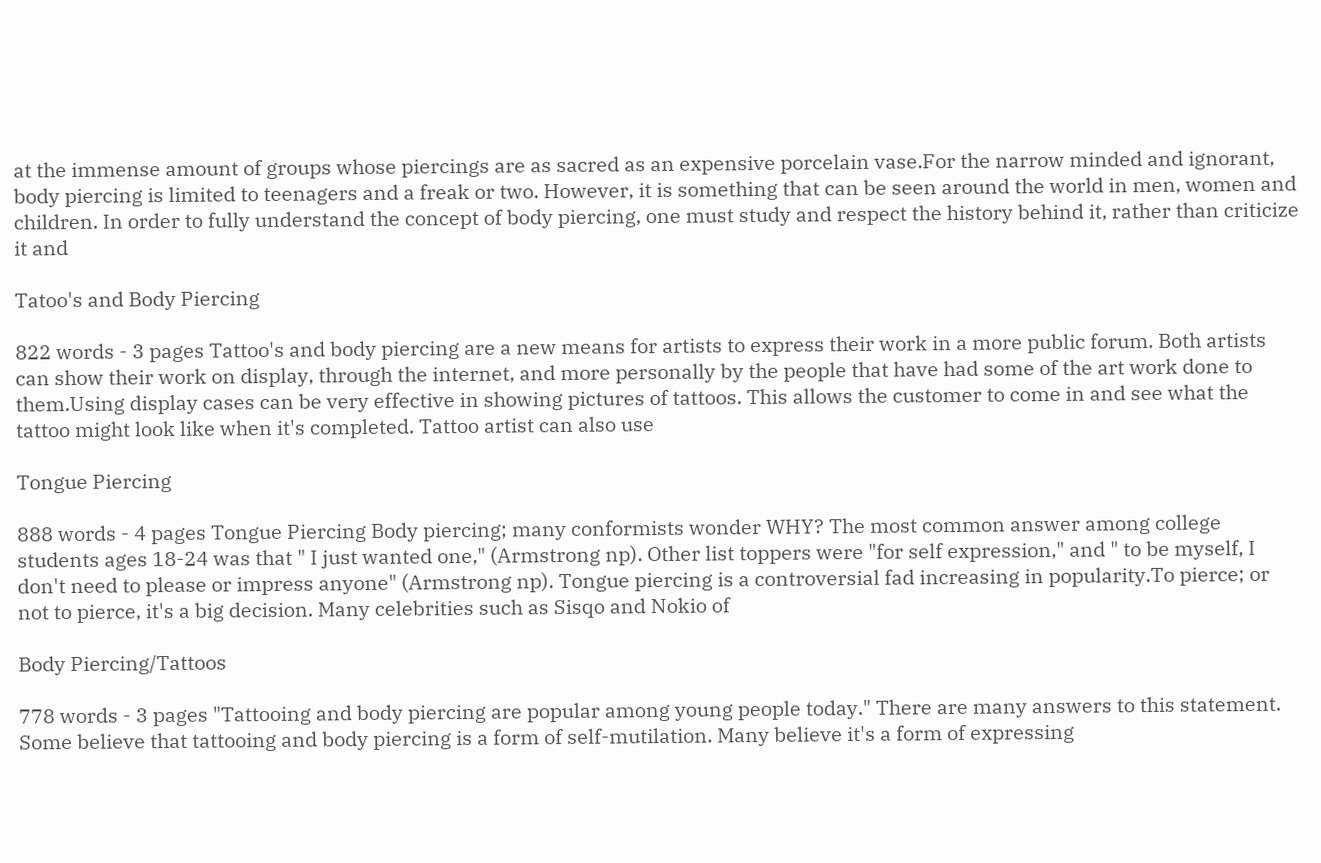at the immense amount of groups whose piercings are as sacred as an expensive porcelain vase.For the narrow minded and ignorant, body piercing is limited to teenagers and a freak or two. However, it is something that can be seen around the world in men, women and children. In order to fully understand the concept of body piercing, one must study and respect the history behind it, rather than criticize it and

Tatoo's and Body Piercing

822 words - 3 pages Tattoo's and body piercing are a new means for artists to express their work in a more public forum. Both artists can show their work on display, through the internet, and more personally by the people that have had some of the art work done to them.Using display cases can be very effective in showing pictures of tattoos. This allows the customer to come in and see what the tattoo might look like when it's completed. Tattoo artist can also use

Tongue Piercing

888 words - 4 pages Tongue Piercing Body piercing; many conformists wonder WHY? The most common answer among college students ages 18-24 was that " I just wanted one," (Armstrong np). Other list toppers were "for self expression," and " to be myself, I don't need to please or impress anyone" (Armstrong np). Tongue piercing is a controversial fad increasing in popularity.To pierce; or not to pierce, it's a big decision. Many celebrities such as Sisqo and Nokio of

Body Piercing/Tattoos

778 words - 3 pages "Tattooing and body piercing are popular among young people today." There are many answers to this statement. Some believe that tattooing and body piercing is a form of self-mutilation. Many believe it's a form of expressing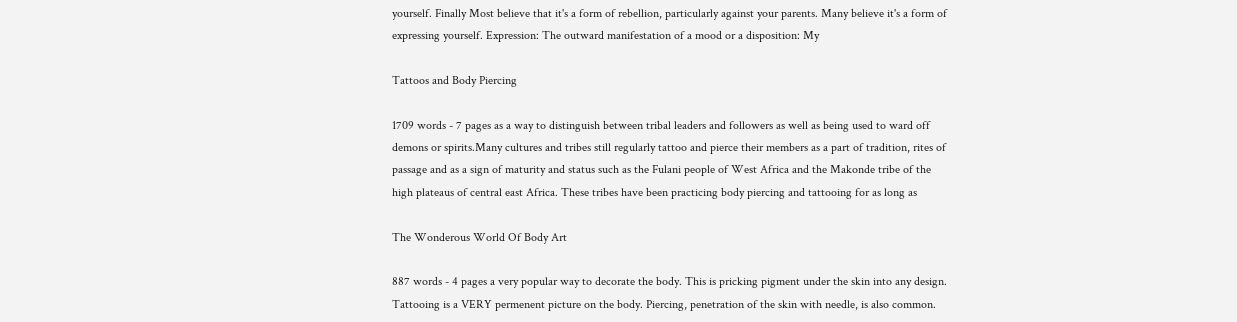yourself. Finally Most believe that it's a form of rebellion, particularly against your parents. Many believe it's a form of expressing yourself. Expression: The outward manifestation of a mood or a disposition: My

Tattoos and Body Piercing

1709 words - 7 pages as a way to distinguish between tribal leaders and followers as well as being used to ward off demons or spirits.Many cultures and tribes still regularly tattoo and pierce their members as a part of tradition, rites of passage and as a sign of maturity and status such as the Fulani people of West Africa and the Makonde tribe of the high plateaus of central east Africa. These tribes have been practicing body piercing and tattooing for as long as

The Wonderous World Of Body Art

887 words - 4 pages a very popular way to decorate the body. This is pricking pigment under the skin into any design. Tattooing is a VERY permenent picture on the body. Piercing, penetration of the skin with needle, is also common.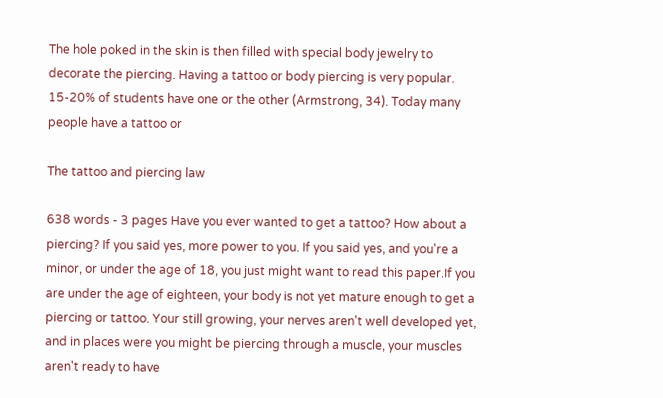The hole poked in the skin is then filled with special body jewelry to decorate the piercing. Having a tattoo or body piercing is very popular. 15-20% of students have one or the other (Armstrong, 34). Today many people have a tattoo or

The tattoo and piercing law

638 words - 3 pages Have you ever wanted to get a tattoo? How about a piercing? If you said yes, more power to you. If you said yes, and you're a minor, or under the age of 18, you just might want to read this paper.If you are under the age of eighteen, your body is not yet mature enough to get a piercing or tattoo. Your still growing, your nerves aren't well developed yet, and in places were you might be piercing through a muscle, your muscles aren't ready to have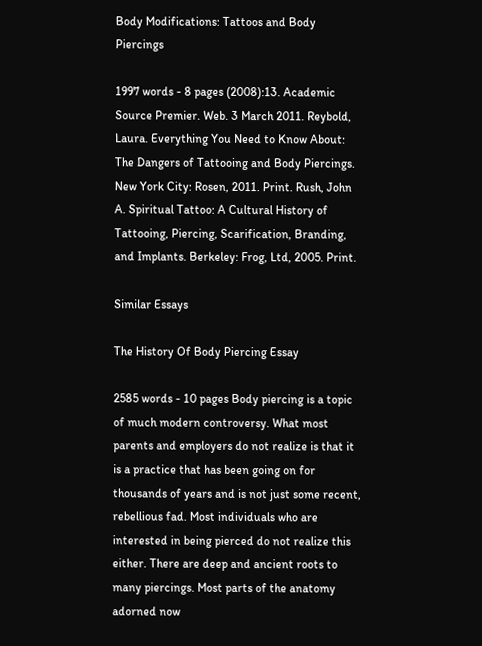Body Modifications: Tattoos and Body Piercings

1997 words - 8 pages (2008):13. Academic Source Premier. Web. 3 March 2011. Reybold, Laura. Everything You Need to Know About: The Dangers of Tattooing and Body Piercings. New York City: Rosen, 2011. Print. Rush, John A. Spiritual Tattoo: A Cultural History of Tattooing, Piercing, Scarification, Branding, and Implants. Berkeley: Frog, Ltd, 2005. Print.

Similar Essays

The History Of Body Piercing Essay

2585 words - 10 pages Body piercing is a topic of much modern controversy. What most parents and employers do not realize is that it is a practice that has been going on for thousands of years and is not just some recent, rebellious fad. Most individuals who are interested in being pierced do not realize this either. There are deep and ancient roots to many piercings. Most parts of the anatomy adorned now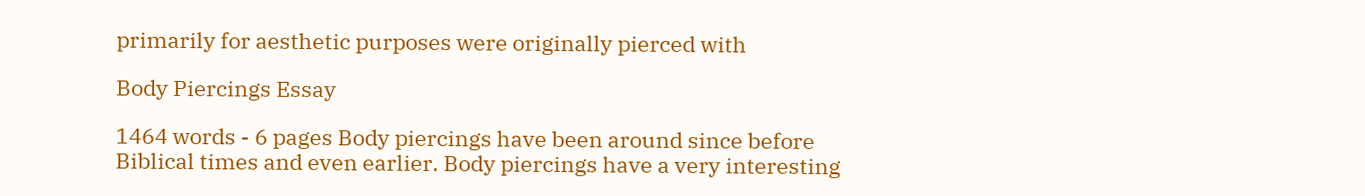primarily for aesthetic purposes were originally pierced with

Body Piercings Essay

1464 words - 6 pages Body piercings have been around since before Biblical times and even earlier. Body piercings have a very interesting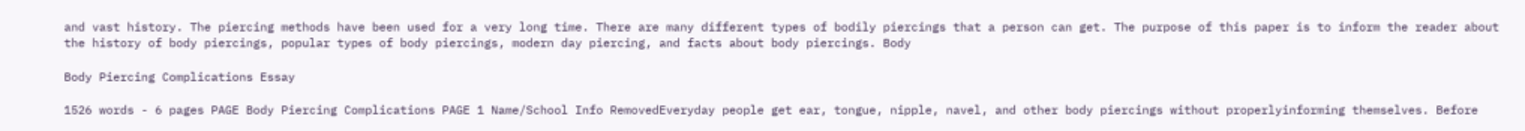and vast history. The piercing methods have been used for a very long time. There are many different types of bodily piercings that a person can get. The purpose of this paper is to inform the reader about the history of body piercings, popular types of body piercings, modern day piercing, and facts about body piercings. Body

Body Piercing Complications Essay

1526 words - 6 pages PAGE Body Piercing Complications PAGE 1 Name/School Info RemovedEveryday people get ear, tongue, nipple, navel, and other body piercings without properlyinforming themselves. Before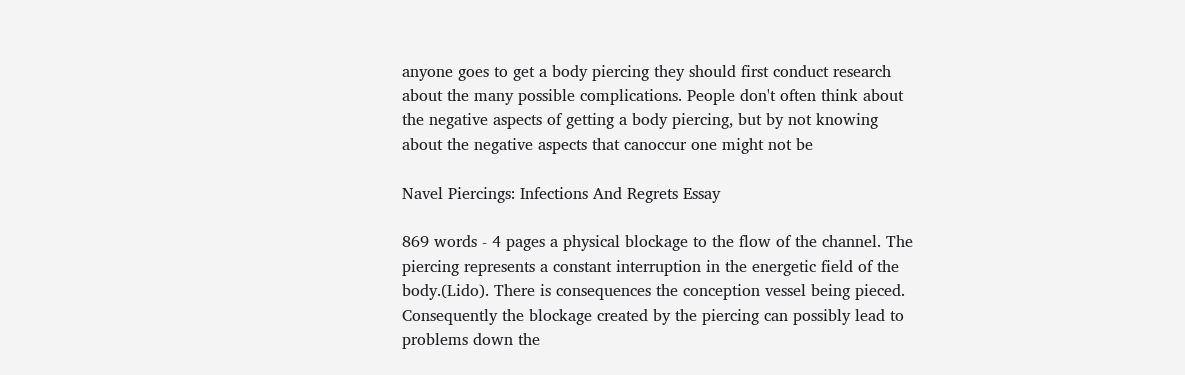anyone goes to get a body piercing they should first conduct research about the many possible complications. People don't often think about the negative aspects of getting a body piercing, but by not knowing about the negative aspects that canoccur one might not be

Navel Piercings: Infections And Regrets Essay

869 words - 4 pages a physical blockage to the flow of the channel. The piercing represents a constant interruption in the energetic field of the body.(Lido). There is consequences the conception vessel being pieced. Consequently the blockage created by the piercing can possibly lead to problems down the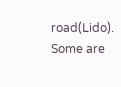road(Lido). Some are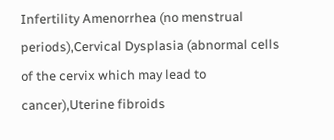Infertility Amenorrhea (no menstrual periods),Cervical Dysplasia (abnormal cells of the cervix which may lead to cancer),Uterine fibroids